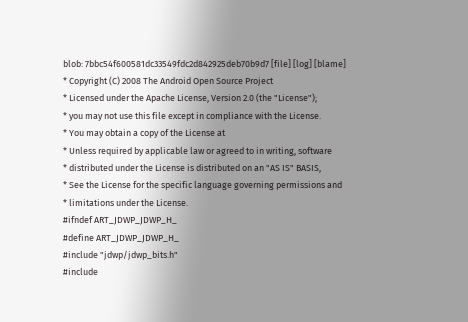blob: 7bbc54f600581dc33549fdc2d842925deb70b9d7 [file] [log] [blame]
* Copyright (C) 2008 The Android Open Source Project
* Licensed under the Apache License, Version 2.0 (the "License");
* you may not use this file except in compliance with the License.
* You may obtain a copy of the License at
* Unless required by applicable law or agreed to in writing, software
* distributed under the License is distributed on an "AS IS" BASIS,
* See the License for the specific language governing permissions and
* limitations under the License.
#ifndef ART_JDWP_JDWP_H_
#define ART_JDWP_JDWP_H_
#include "jdwp/jdwp_bits.h"
#include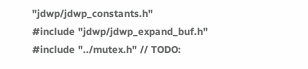"jdwp/jdwp_constants.h"
#include "jdwp/jdwp_expand_buf.h"
#include "../mutex.h" // TODO: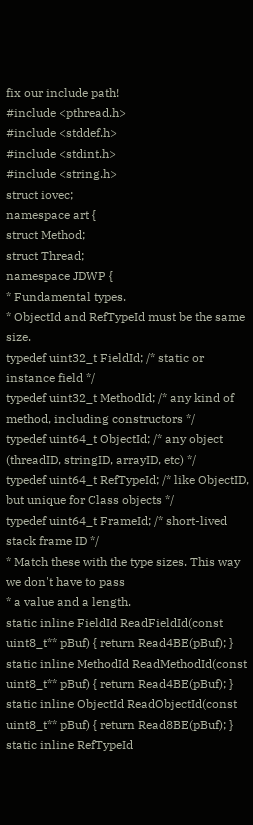fix our include path!
#include <pthread.h>
#include <stddef.h>
#include <stdint.h>
#include <string.h>
struct iovec;
namespace art {
struct Method;
struct Thread;
namespace JDWP {
* Fundamental types.
* ObjectId and RefTypeId must be the same size.
typedef uint32_t FieldId; /* static or instance field */
typedef uint32_t MethodId; /* any kind of method, including constructors */
typedef uint64_t ObjectId; /* any object (threadID, stringID, arrayID, etc) */
typedef uint64_t RefTypeId; /* like ObjectID, but unique for Class objects */
typedef uint64_t FrameId; /* short-lived stack frame ID */
* Match these with the type sizes. This way we don't have to pass
* a value and a length.
static inline FieldId ReadFieldId(const uint8_t** pBuf) { return Read4BE(pBuf); }
static inline MethodId ReadMethodId(const uint8_t** pBuf) { return Read4BE(pBuf); }
static inline ObjectId ReadObjectId(const uint8_t** pBuf) { return Read8BE(pBuf); }
static inline RefTypeId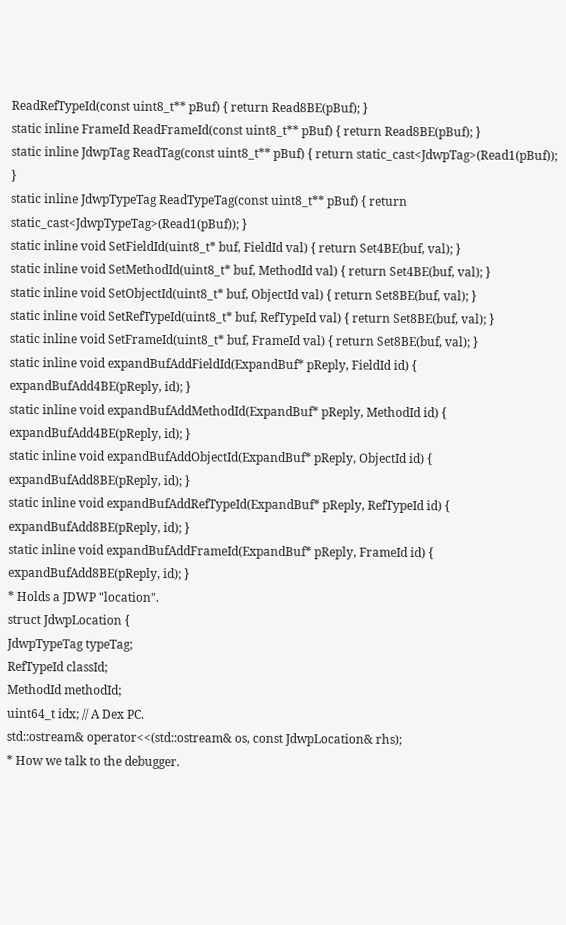ReadRefTypeId(const uint8_t** pBuf) { return Read8BE(pBuf); }
static inline FrameId ReadFrameId(const uint8_t** pBuf) { return Read8BE(pBuf); }
static inline JdwpTag ReadTag(const uint8_t** pBuf) { return static_cast<JdwpTag>(Read1(pBuf)); }
static inline JdwpTypeTag ReadTypeTag(const uint8_t** pBuf) { return static_cast<JdwpTypeTag>(Read1(pBuf)); }
static inline void SetFieldId(uint8_t* buf, FieldId val) { return Set4BE(buf, val); }
static inline void SetMethodId(uint8_t* buf, MethodId val) { return Set4BE(buf, val); }
static inline void SetObjectId(uint8_t* buf, ObjectId val) { return Set8BE(buf, val); }
static inline void SetRefTypeId(uint8_t* buf, RefTypeId val) { return Set8BE(buf, val); }
static inline void SetFrameId(uint8_t* buf, FrameId val) { return Set8BE(buf, val); }
static inline void expandBufAddFieldId(ExpandBuf* pReply, FieldId id) { expandBufAdd4BE(pReply, id); }
static inline void expandBufAddMethodId(ExpandBuf* pReply, MethodId id) { expandBufAdd4BE(pReply, id); }
static inline void expandBufAddObjectId(ExpandBuf* pReply, ObjectId id) { expandBufAdd8BE(pReply, id); }
static inline void expandBufAddRefTypeId(ExpandBuf* pReply, RefTypeId id) { expandBufAdd8BE(pReply, id); }
static inline void expandBufAddFrameId(ExpandBuf* pReply, FrameId id) { expandBufAdd8BE(pReply, id); }
* Holds a JDWP "location".
struct JdwpLocation {
JdwpTypeTag typeTag;
RefTypeId classId;
MethodId methodId;
uint64_t idx; // A Dex PC.
std::ostream& operator<<(std::ostream& os, const JdwpLocation& rhs);
* How we talk to the debugger.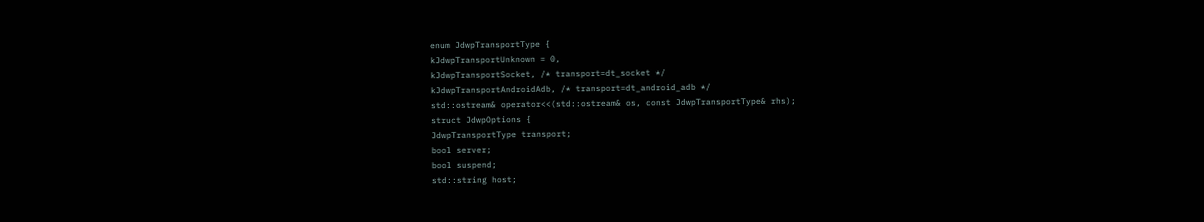enum JdwpTransportType {
kJdwpTransportUnknown = 0,
kJdwpTransportSocket, /* transport=dt_socket */
kJdwpTransportAndroidAdb, /* transport=dt_android_adb */
std::ostream& operator<<(std::ostream& os, const JdwpTransportType& rhs);
struct JdwpOptions {
JdwpTransportType transport;
bool server;
bool suspend;
std::string host;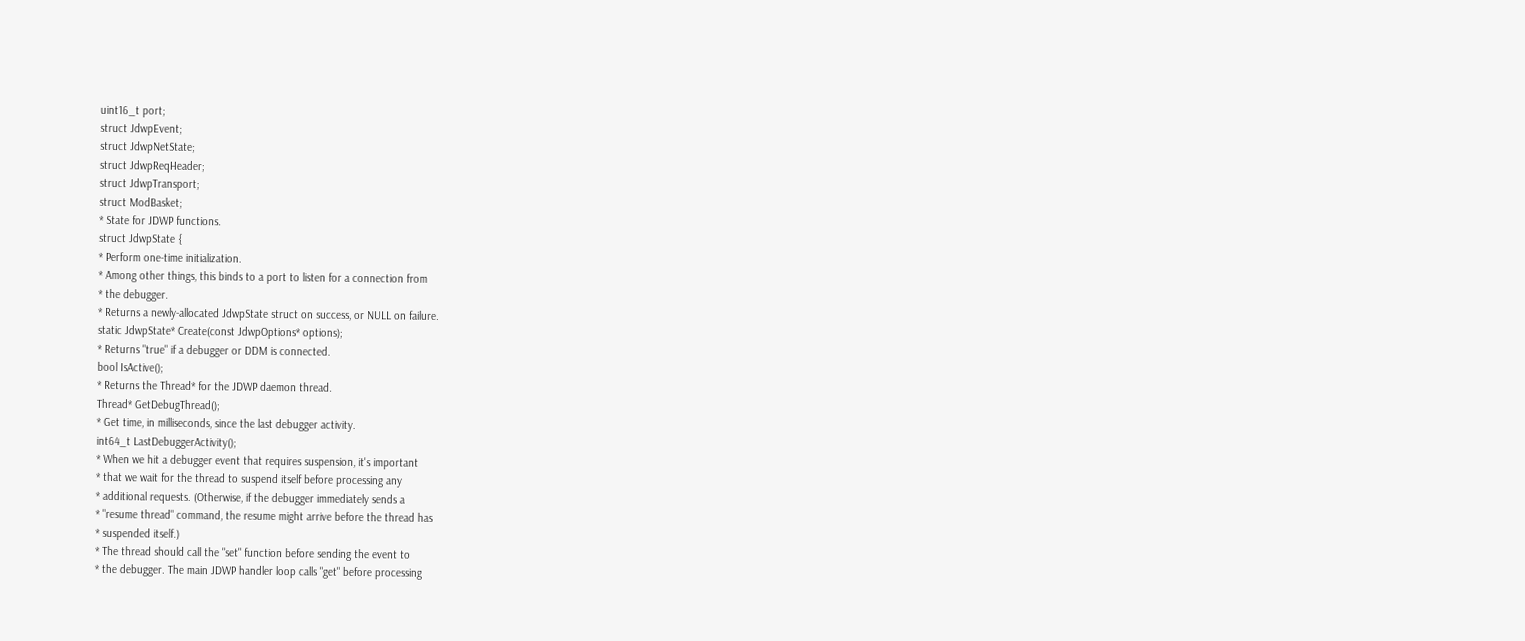uint16_t port;
struct JdwpEvent;
struct JdwpNetState;
struct JdwpReqHeader;
struct JdwpTransport;
struct ModBasket;
* State for JDWP functions.
struct JdwpState {
* Perform one-time initialization.
* Among other things, this binds to a port to listen for a connection from
* the debugger.
* Returns a newly-allocated JdwpState struct on success, or NULL on failure.
static JdwpState* Create(const JdwpOptions* options);
* Returns "true" if a debugger or DDM is connected.
bool IsActive();
* Returns the Thread* for the JDWP daemon thread.
Thread* GetDebugThread();
* Get time, in milliseconds, since the last debugger activity.
int64_t LastDebuggerActivity();
* When we hit a debugger event that requires suspension, it's important
* that we wait for the thread to suspend itself before processing any
* additional requests. (Otherwise, if the debugger immediately sends a
* "resume thread" command, the resume might arrive before the thread has
* suspended itself.)
* The thread should call the "set" function before sending the event to
* the debugger. The main JDWP handler loop calls "get" before processing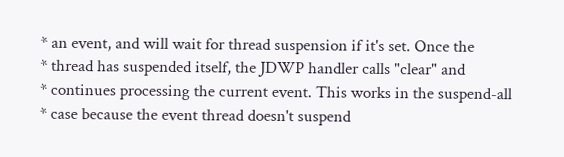* an event, and will wait for thread suspension if it's set. Once the
* thread has suspended itself, the JDWP handler calls "clear" and
* continues processing the current event. This works in the suspend-all
* case because the event thread doesn't suspend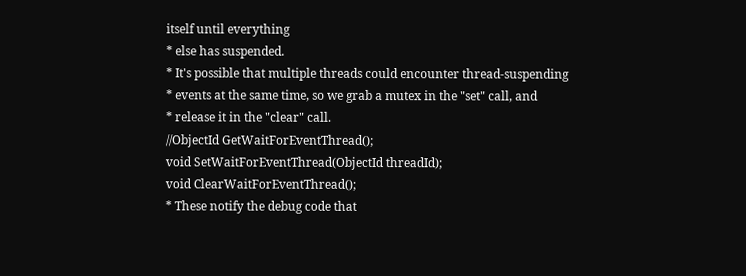itself until everything
* else has suspended.
* It's possible that multiple threads could encounter thread-suspending
* events at the same time, so we grab a mutex in the "set" call, and
* release it in the "clear" call.
//ObjectId GetWaitForEventThread();
void SetWaitForEventThread(ObjectId threadId);
void ClearWaitForEventThread();
* These notify the debug code that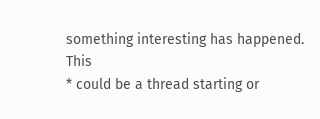something interesting has happened. This
* could be a thread starting or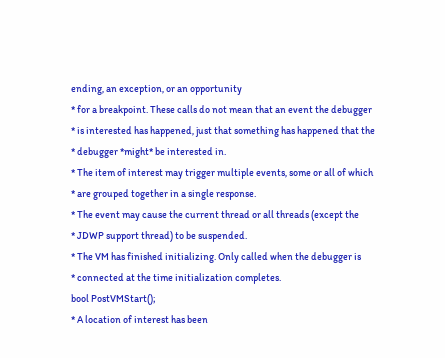ending, an exception, or an opportunity
* for a breakpoint. These calls do not mean that an event the debugger
* is interested has happened, just that something has happened that the
* debugger *might* be interested in.
* The item of interest may trigger multiple events, some or all of which
* are grouped together in a single response.
* The event may cause the current thread or all threads (except the
* JDWP support thread) to be suspended.
* The VM has finished initializing. Only called when the debugger is
* connected at the time initialization completes.
bool PostVMStart();
* A location of interest has been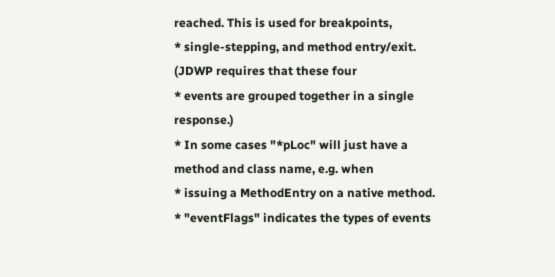reached. This is used for breakpoints,
* single-stepping, and method entry/exit. (JDWP requires that these four
* events are grouped together in a single response.)
* In some cases "*pLoc" will just have a method and class name, e.g. when
* issuing a MethodEntry on a native method.
* "eventFlags" indicates the types of events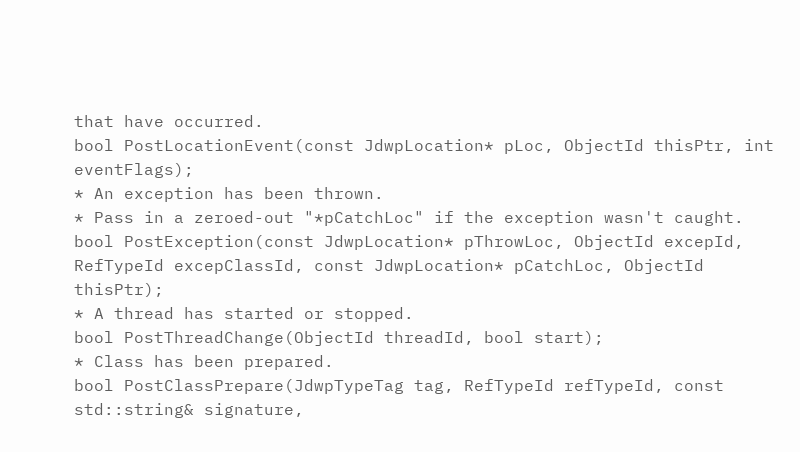that have occurred.
bool PostLocationEvent(const JdwpLocation* pLoc, ObjectId thisPtr, int eventFlags);
* An exception has been thrown.
* Pass in a zeroed-out "*pCatchLoc" if the exception wasn't caught.
bool PostException(const JdwpLocation* pThrowLoc, ObjectId excepId, RefTypeId excepClassId, const JdwpLocation* pCatchLoc, ObjectId thisPtr);
* A thread has started or stopped.
bool PostThreadChange(ObjectId threadId, bool start);
* Class has been prepared.
bool PostClassPrepare(JdwpTypeTag tag, RefTypeId refTypeId, const std::string& signature,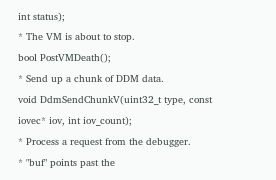int status);
* The VM is about to stop.
bool PostVMDeath();
* Send up a chunk of DDM data.
void DdmSendChunkV(uint32_t type, const iovec* iov, int iov_count);
* Process a request from the debugger.
* "buf" points past the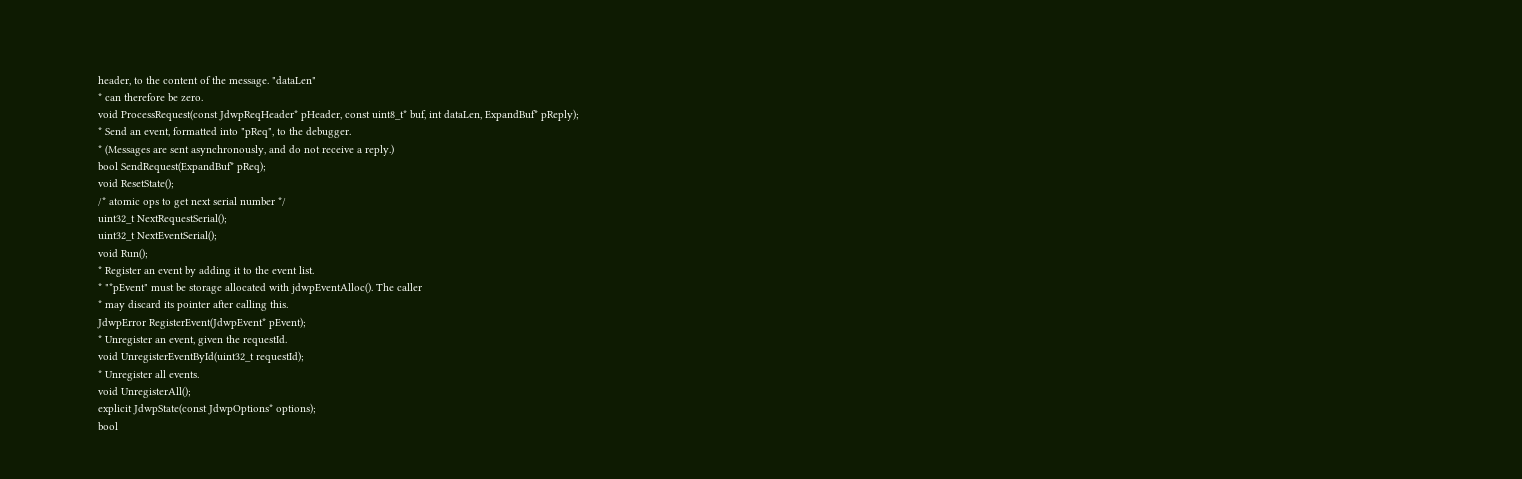header, to the content of the message. "dataLen"
* can therefore be zero.
void ProcessRequest(const JdwpReqHeader* pHeader, const uint8_t* buf, int dataLen, ExpandBuf* pReply);
* Send an event, formatted into "pReq", to the debugger.
* (Messages are sent asynchronously, and do not receive a reply.)
bool SendRequest(ExpandBuf* pReq);
void ResetState();
/* atomic ops to get next serial number */
uint32_t NextRequestSerial();
uint32_t NextEventSerial();
void Run();
* Register an event by adding it to the event list.
* "*pEvent" must be storage allocated with jdwpEventAlloc(). The caller
* may discard its pointer after calling this.
JdwpError RegisterEvent(JdwpEvent* pEvent);
* Unregister an event, given the requestId.
void UnregisterEventById(uint32_t requestId);
* Unregister all events.
void UnregisterAll();
explicit JdwpState(const JdwpOptions* options);
bool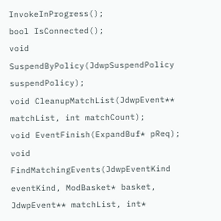InvokeInProgress();
bool IsConnected();
void SuspendByPolicy(JdwpSuspendPolicy suspendPolicy);
void CleanupMatchList(JdwpEvent** matchList, int matchCount);
void EventFinish(ExpandBuf* pReq);
void FindMatchingEvents(JdwpEventKind eventKind, ModBasket* basket, JdwpEvent** matchList, int*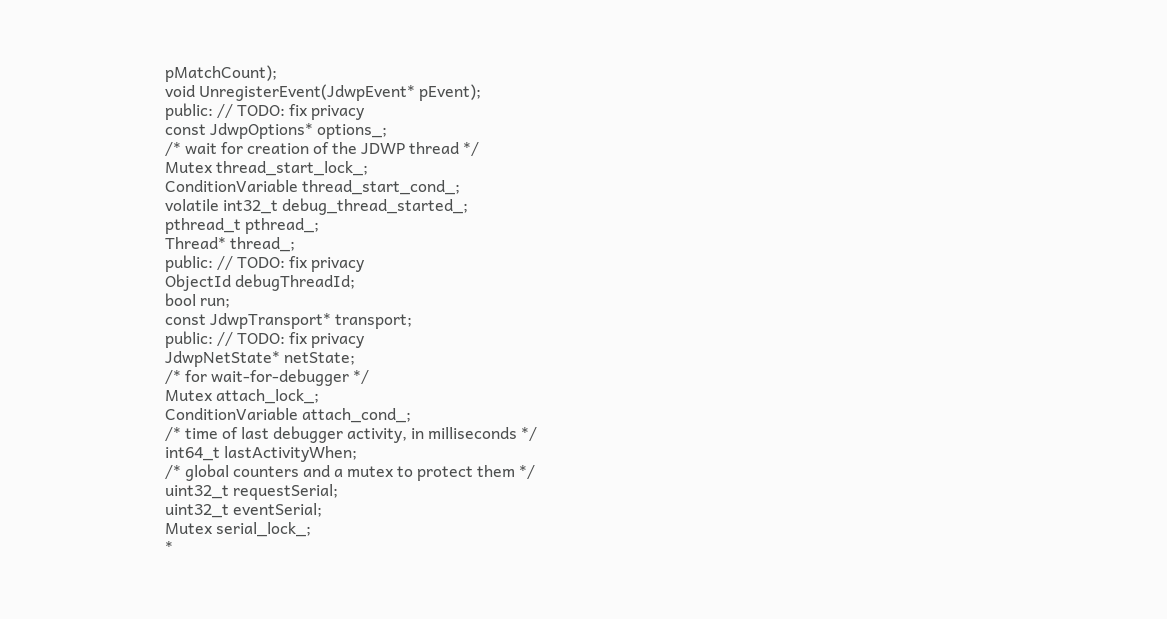pMatchCount);
void UnregisterEvent(JdwpEvent* pEvent);
public: // TODO: fix privacy
const JdwpOptions* options_;
/* wait for creation of the JDWP thread */
Mutex thread_start_lock_;
ConditionVariable thread_start_cond_;
volatile int32_t debug_thread_started_;
pthread_t pthread_;
Thread* thread_;
public: // TODO: fix privacy
ObjectId debugThreadId;
bool run;
const JdwpTransport* transport;
public: // TODO: fix privacy
JdwpNetState* netState;
/* for wait-for-debugger */
Mutex attach_lock_;
ConditionVariable attach_cond_;
/* time of last debugger activity, in milliseconds */
int64_t lastActivityWhen;
/* global counters and a mutex to protect them */
uint32_t requestSerial;
uint32_t eventSerial;
Mutex serial_lock_;
*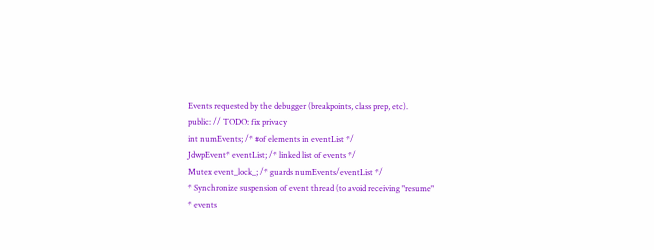Events requested by the debugger (breakpoints, class prep, etc).
public: // TODO: fix privacy
int numEvents; /* #of elements in eventList */
JdwpEvent* eventList; /* linked list of events */
Mutex event_lock_; /* guards numEvents/eventList */
* Synchronize suspension of event thread (to avoid receiving "resume"
* events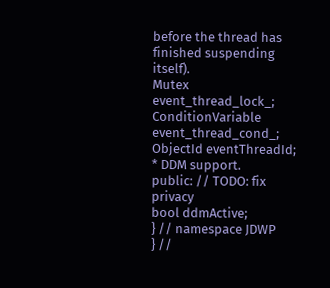before the thread has finished suspending itself).
Mutex event_thread_lock_;
ConditionVariable event_thread_cond_;
ObjectId eventThreadId;
* DDM support.
public: // TODO: fix privacy
bool ddmActive;
} // namespace JDWP
} //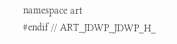namespace art
#endif // ART_JDWP_JDWP_H_